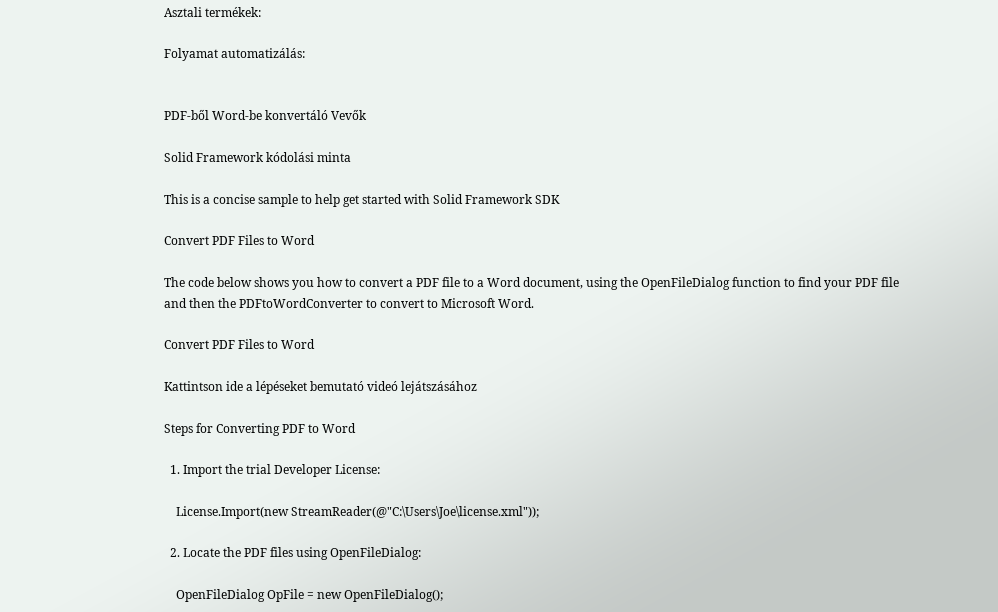Asztali termékek:

Folyamat automatizálás:


PDF-ből Word-be konvertáló Vevők

Solid Framework kódolási minta

This is a concise sample to help get started with Solid Framework SDK

Convert PDF Files to Word

The code below shows you how to convert a PDF file to a Word document, using the OpenFileDialog function to find your PDF file and then the PDFtoWordConverter to convert to Microsoft Word.

Convert PDF Files to Word

Kattintson ide a lépéseket bemutató videó lejátszásához

Steps for Converting PDF to Word

  1. Import the trial Developer License:

    License.Import(new StreamReader(@"C:\Users\Joe\license.xml"));

  2. Locate the PDF files using OpenFileDialog:

    OpenFileDialog OpFile = new OpenFileDialog();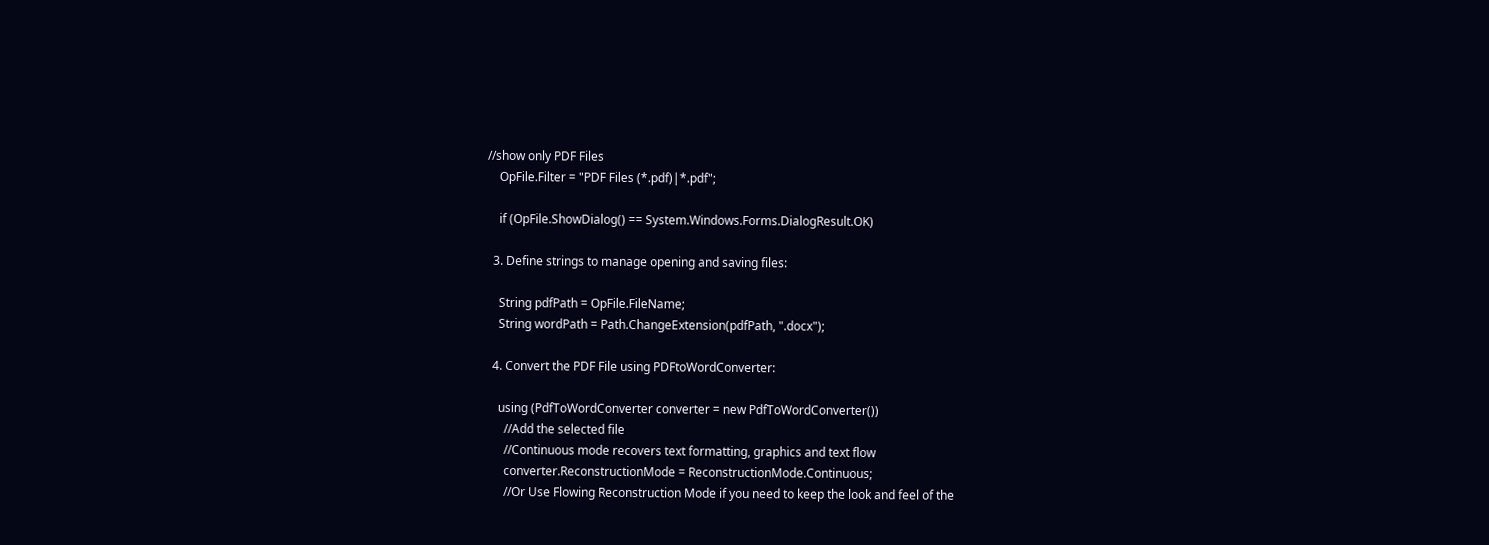//show only PDF Files
    OpFile.Filter = "PDF Files (*.pdf)|*.pdf";

    if (OpFile.ShowDialog() == System.Windows.Forms.DialogResult.OK)

  3. Define strings to manage opening and saving files:

    String pdfPath = OpFile.FileName;
    String wordPath = Path.ChangeExtension(pdfPath, ".docx");

  4. Convert the PDF File using PDFtoWordConverter:

    using (PdfToWordConverter converter = new PdfToWordConverter())
      //Add the selected file
      //Continuous mode recovers text formatting, graphics and text flow
      converter.ReconstructionMode = ReconstructionMode.Continuous;
      //Or Use Flowing Reconstruction Mode if you need to keep the look and feel of the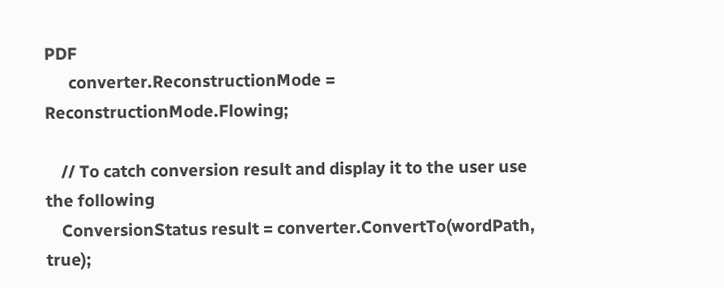PDF
      converter.ReconstructionMode = ReconstructionMode.Flowing;

    // To catch conversion result and display it to the user use the following
    ConversionStatus result = converter.ConvertTo(wordPath, true);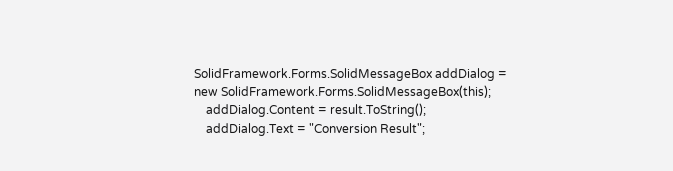SolidFramework.Forms.SolidMessageBox addDialog = new SolidFramework.Forms.SolidMessageBox(this);
    addDialog.Content = result.ToString();
    addDialog.Text = "Conversion Result";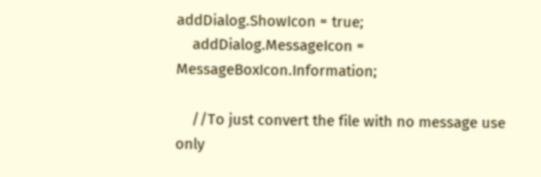addDialog.ShowIcon = true;
    addDialog.MessageIcon = MessageBoxIcon.Information;

    //To just convert the file with no message use only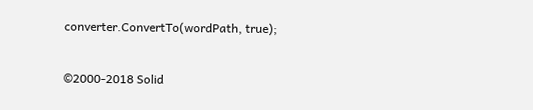converter.ConvertTo(wordPath, true);


©2000-2018 Solid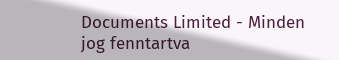Documents Limited - Minden jog fenntartva